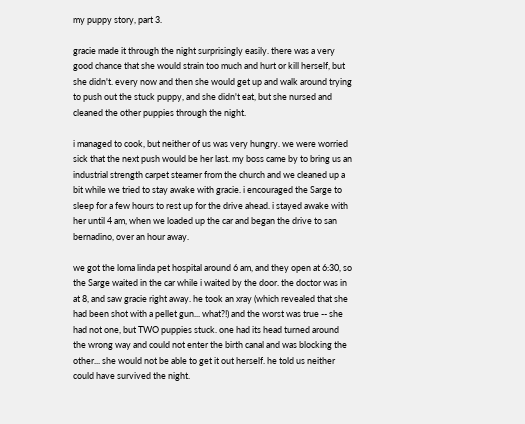my puppy story, part 3.

gracie made it through the night surprisingly easily. there was a very good chance that she would strain too much and hurt or kill herself, but she didn't. every now and then she would get up and walk around trying to push out the stuck puppy, and she didn't eat, but she nursed and cleaned the other puppies through the night.

i managed to cook, but neither of us was very hungry. we were worried sick that the next push would be her last. my boss came by to bring us an industrial strength carpet steamer from the church and we cleaned up a bit while we tried to stay awake with gracie. i encouraged the Sarge to sleep for a few hours to rest up for the drive ahead. i stayed awake with her until 4 am, when we loaded up the car and began the drive to san bernadino, over an hour away.

we got the loma linda pet hospital around 6 am, and they open at 6:30, so the Sarge waited in the car while i waited by the door. the doctor was in at 8, and saw gracie right away. he took an xray (which revealed that she had been shot with a pellet gun... what?!) and the worst was true -- she had not one, but TWO puppies stuck. one had its head turned around the wrong way and could not enter the birth canal and was blocking the other... she would not be able to get it out herself. he told us neither could have survived the night.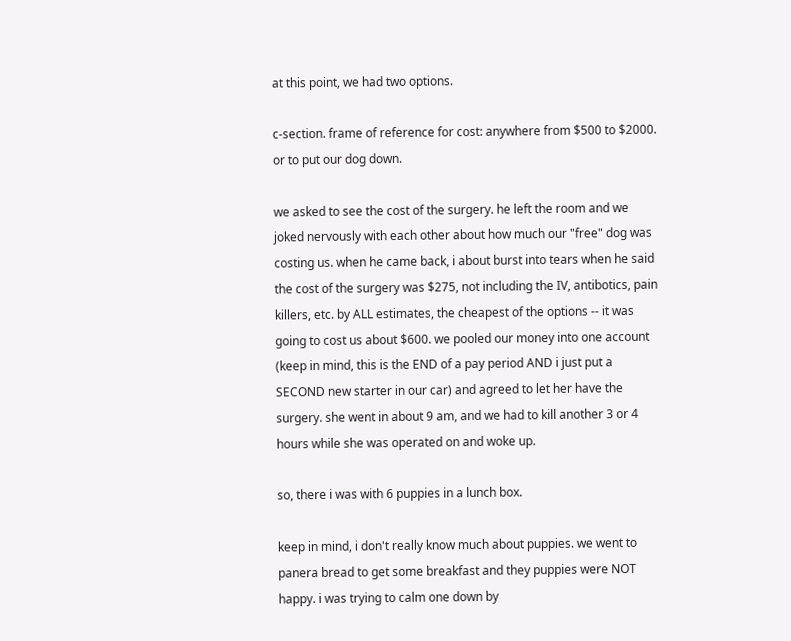at this point, we had two options.

c-section. frame of reference for cost: anywhere from $500 to $2000. or to put our dog down.

we asked to see the cost of the surgery. he left the room and we joked nervously with each other about how much our "free" dog was costing us. when he came back, i about burst into tears when he said the cost of the surgery was $275, not including the IV, antibotics, pain killers, etc. by ALL estimates, the cheapest of the options -- it was going to cost us about $600. we pooled our money into one account (keep in mind, this is the END of a pay period AND i just put a SECOND new starter in our car) and agreed to let her have the surgery. she went in about 9 am, and we had to kill another 3 or 4 hours while she was operated on and woke up.

so, there i was with 6 puppies in a lunch box.

keep in mind, i don't really know much about puppies. we went to panera bread to get some breakfast and they puppies were NOT happy. i was trying to calm one down by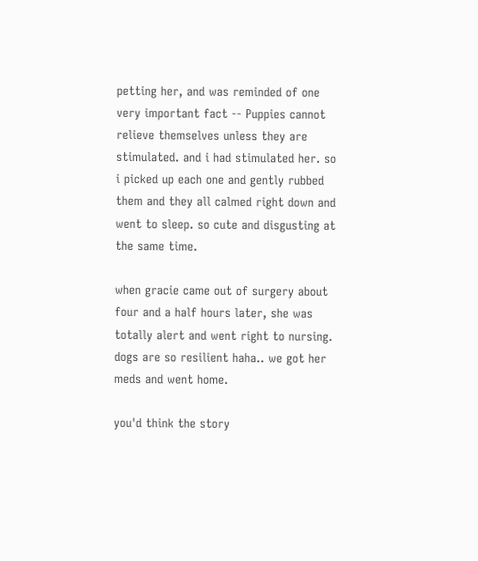petting her, and was reminded of one very important fact -- Puppies cannot relieve themselves unless they are stimulated. and i had stimulated her. so i picked up each one and gently rubbed them and they all calmed right down and went to sleep. so cute and disgusting at the same time.

when gracie came out of surgery about four and a half hours later, she was totally alert and went right to nursing. dogs are so resilient haha.. we got her meds and went home.

you'd think the story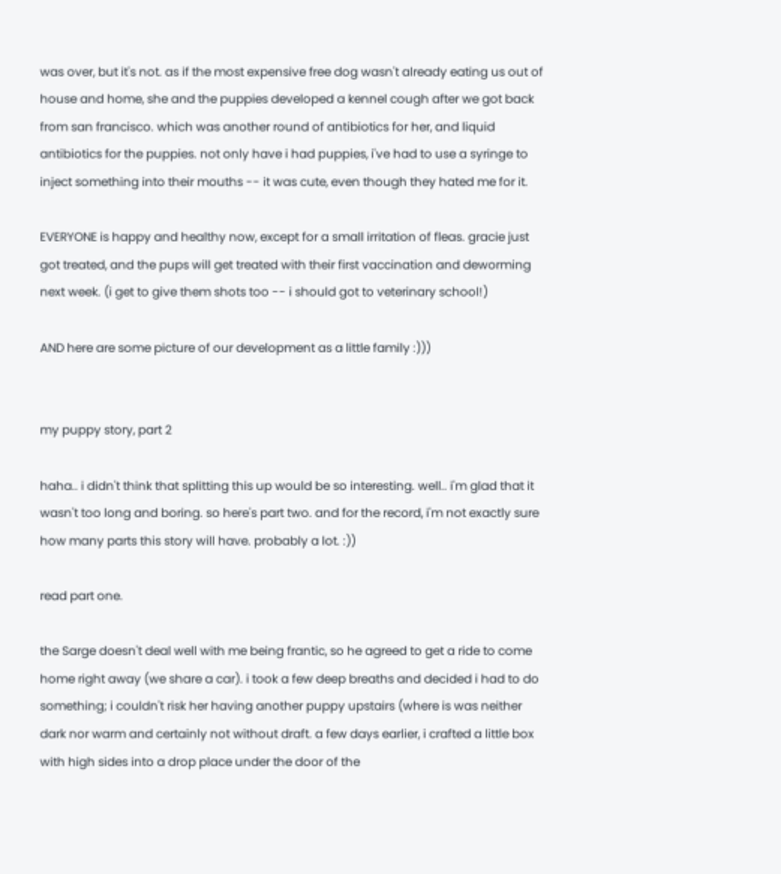was over, but it's not. as if the most expensive free dog wasn't already eating us out of house and home, she and the puppies developed a kennel cough after we got back from san francisco. which was another round of antibiotics for her, and liquid antibiotics for the puppies. not only have i had puppies, i've had to use a syringe to inject something into their mouths -- it was cute, even though they hated me for it.

EVERYONE is happy and healthy now, except for a small irritation of fleas. gracie just got treated, and the pups will get treated with their first vaccination and deworming next week. (i get to give them shots too -- i should got to veterinary school!)

AND here are some picture of our development as a little family :)))


my puppy story, part 2

haha.. i didn't think that splitting this up would be so interesting. well.. i'm glad that it wasn't too long and boring. so here's part two. and for the record, i'm not exactly sure how many parts this story will have. probably a lot. :))

read part one.

the Sarge doesn't deal well with me being frantic, so he agreed to get a ride to come home right away (we share a car). i took a few deep breaths and decided i had to do something; i couldn't risk her having another puppy upstairs (where is was neither dark nor warm and certainly not without draft. a few days earlier, i crafted a little box with high sides into a drop place under the door of the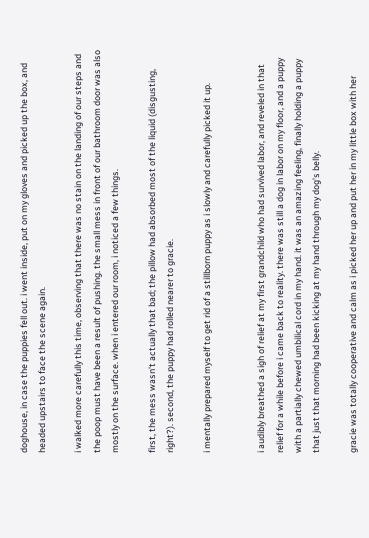doghouse, in case the puppies fell out. i went inside, put on my gloves and picked up the box, and headed upstairs to face the scene again.

i walked more carefully this time, observing that there was no stain on the landing of our steps and the poop must have been a result of pushing. the small mess in front of our bathroom door was also mostly on the surface. when i entered our room, i noticed a few things.

first, the mess wasn't actually that bad; the pillow had absorbed most of the liquid (disgusting, right?). second, the puppy had rolled nearer to gracie.

i mentally prepared myself to get rid of a stillborn puppy as i slowly and carefully picked it up.


i audibly breathed a sigh of relief at my first grandchild who had survived labor, and reveled in that relief for a while before i came back to reality. there was still a dog in labor on my floor, and a puppy with a partially chewed umbilical cord in my hand. it was an amazing feeling, finally holding a puppy that just that morning had been kicking at my hand through my dog's belly.

gracie was totally cooperative and calm as i picked her up and put her in my little box with her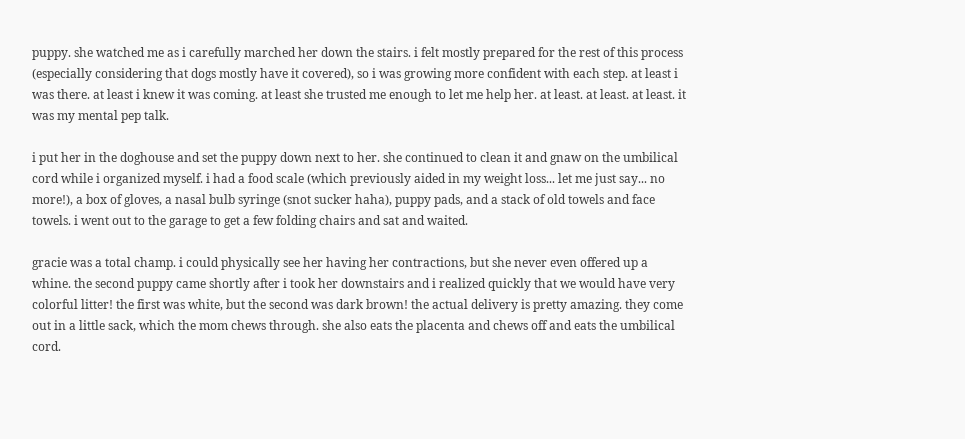puppy. she watched me as i carefully marched her down the stairs. i felt mostly prepared for the rest of this process (especially considering that dogs mostly have it covered), so i was growing more confident with each step. at least i was there. at least i knew it was coming. at least she trusted me enough to let me help her. at least. at least. at least. it was my mental pep talk.

i put her in the doghouse and set the puppy down next to her. she continued to clean it and gnaw on the umbilical cord while i organized myself. i had a food scale (which previously aided in my weight loss... let me just say... no more!), a box of gloves, a nasal bulb syringe (snot sucker haha), puppy pads, and a stack of old towels and face towels. i went out to the garage to get a few folding chairs and sat and waited.

gracie was a total champ. i could physically see her having her contractions, but she never even offered up a whine. the second puppy came shortly after i took her downstairs and i realized quickly that we would have very colorful litter! the first was white, but the second was dark brown! the actual delivery is pretty amazing. they come out in a little sack, which the mom chews through. she also eats the placenta and chews off and eats the umbilical cord.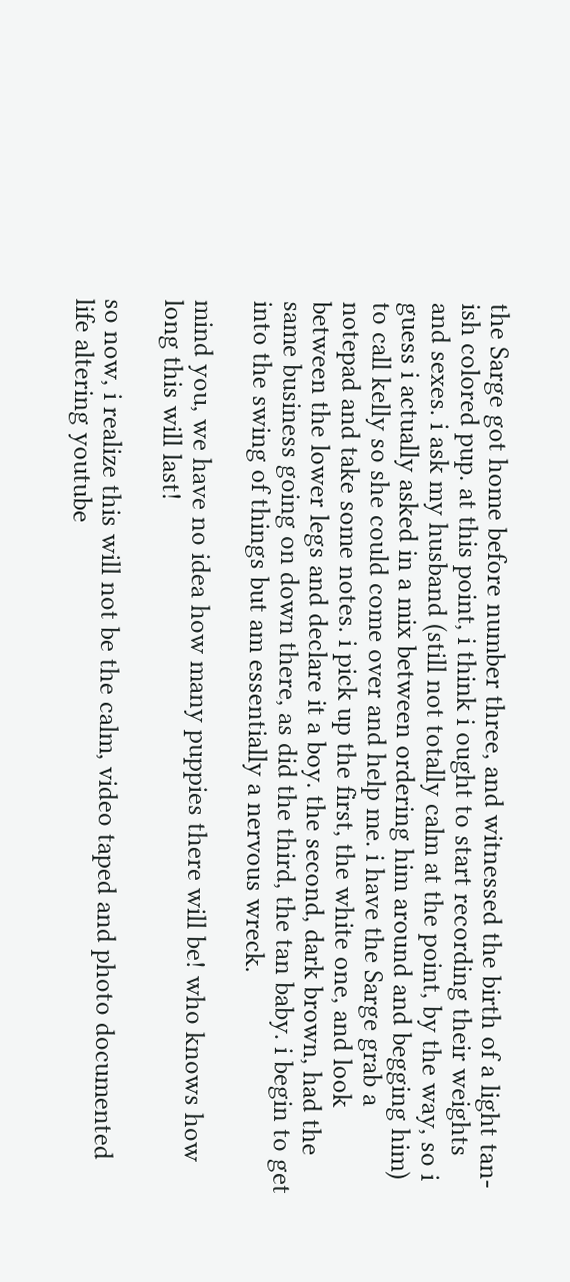the Sarge got home before number three, and witnessed the birth of a light tan-ish colored pup. at this point, i think i ought to start recording their weights and sexes. i ask my husband (still not totally calm at the point, by the way, so i guess i actually asked in a mix between ordering him around and begging him) to call kelly so she could come over and help me. i have the Sarge grab a notepad and take some notes. i pick up the first, the white one, and look between the lower legs and declare it a boy. the second, dark brown, had the same business going on down there, as did the third, the tan baby. i begin to get into the swing of things but am essentially a nervous wreck.

mind you, we have no idea how many puppies there will be! who knows how long this will last!

so now, i realize this will not be the calm, video taped and photo documented life altering youtube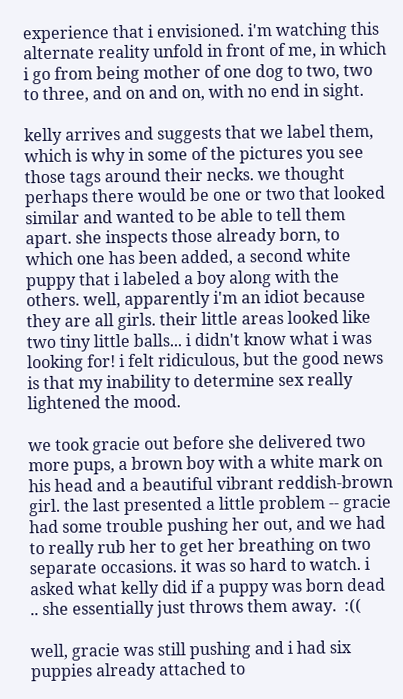experience that i envisioned. i'm watching this alternate reality unfold in front of me, in which i go from being mother of one dog to two, two to three, and on and on, with no end in sight.

kelly arrives and suggests that we label them, which is why in some of the pictures you see those tags around their necks. we thought perhaps there would be one or two that looked similar and wanted to be able to tell them apart. she inspects those already born, to which one has been added, a second white puppy that i labeled a boy along with the others. well, apparently i'm an idiot because they are all girls. their little areas looked like two tiny little balls... i didn't know what i was looking for! i felt ridiculous, but the good news is that my inability to determine sex really lightened the mood.

we took gracie out before she delivered two more pups, a brown boy with a white mark on his head and a beautiful vibrant reddish-brown girl. the last presented a little problem -- gracie had some trouble pushing her out, and we had to really rub her to get her breathing on two separate occasions. it was so hard to watch. i asked what kelly did if a puppy was born dead .. she essentially just throws them away.  :((

well, gracie was still pushing and i had six puppies already attached to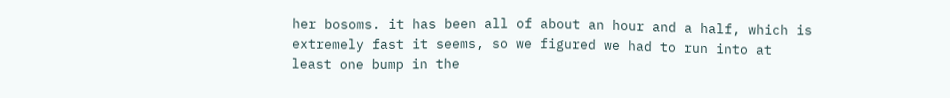her bosoms. it has been all of about an hour and a half, which is extremely fast it seems, so we figured we had to run into at least one bump in the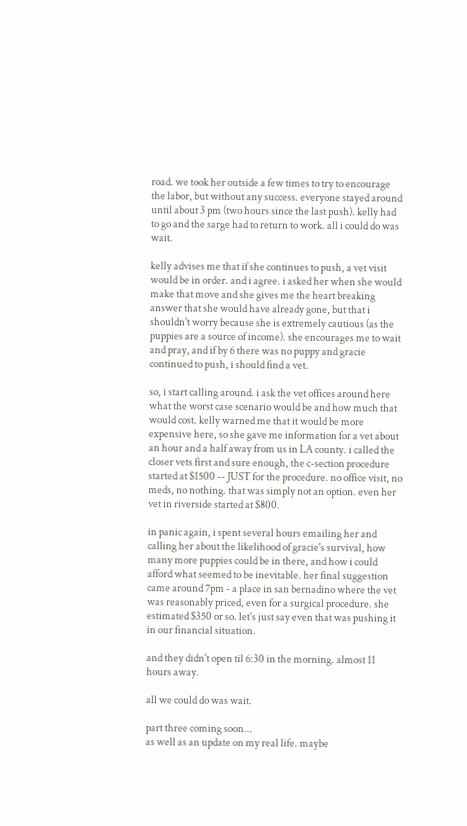road. we took her outside a few times to try to encourage the labor, but without any success. everyone stayed around until about 3 pm (two hours since the last push). kelly had to go and the sarge had to return to work. all i could do was wait.

kelly advises me that if she continues to push, a vet visit would be in order. and i agree. i asked her when she would make that move and she gives me the heart breaking answer that she would have already gone, but that i shouldn't worry because she is extremely cautious (as the puppies are a source of income). she encourages me to wait and pray, and if by 6 there was no puppy and gracie continued to push, i should find a vet.

so, i start calling around. i ask the vet offices around here what the worst case scenario would be and how much that would cost. kelly warned me that it would be more expensive here, so she gave me information for a vet about an hour and a half away from us in LA county. i called the closer vets first and sure enough, the c-section procedure started at $1500 -- JUST for the procedure. no office visit, no meds, no nothing. that was simply not an option. even her vet in riverside started at $800.

in panic again, i spent several hours emailing her and calling her about the likelihood of gracie's survival, how many more puppies could be in there, and how i could afford what seemed to be inevitable. her final suggestion came around 7pm - a place in san bernadino where the vet was reasonably priced, even for a surgical procedure. she estimated $350 or so. let's just say even that was pushing it in our financial situation.

and they didn't open til 6:30 in the morning. almost 11 hours away.

all we could do was wait.

part three coming soon...
as well as an update on my real life. maybe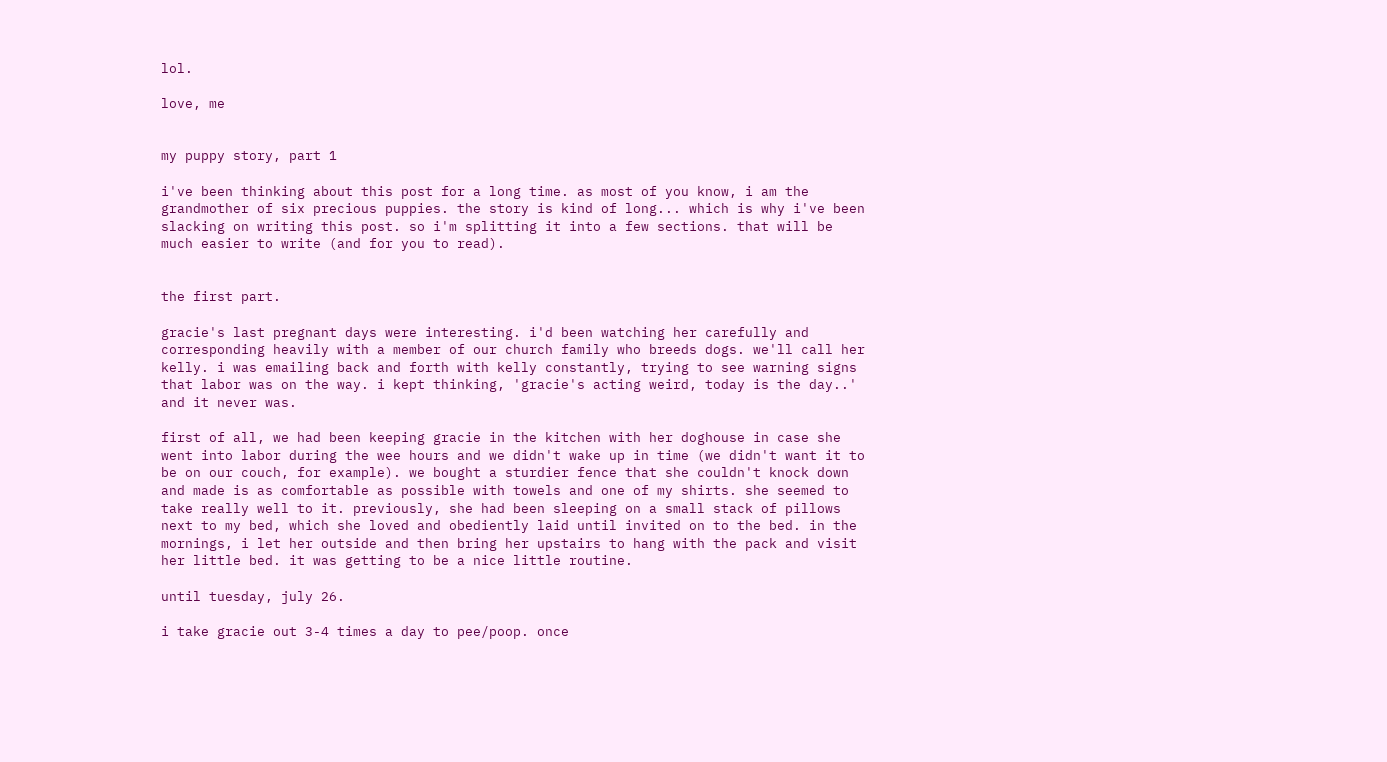lol.

love, me


my puppy story, part 1

i've been thinking about this post for a long time. as most of you know, i am the grandmother of six precious puppies. the story is kind of long... which is why i've been slacking on writing this post. so i'm splitting it into a few sections. that will be much easier to write (and for you to read).


the first part.

gracie's last pregnant days were interesting. i'd been watching her carefully and corresponding heavily with a member of our church family who breeds dogs. we'll call her kelly. i was emailing back and forth with kelly constantly, trying to see warning signs that labor was on the way. i kept thinking, 'gracie's acting weird, today is the day..' and it never was.

first of all, we had been keeping gracie in the kitchen with her doghouse in case she went into labor during the wee hours and we didn't wake up in time (we didn't want it to be on our couch, for example). we bought a sturdier fence that she couldn't knock down and made is as comfortable as possible with towels and one of my shirts. she seemed to take really well to it. previously, she had been sleeping on a small stack of pillows next to my bed, which she loved and obediently laid until invited on to the bed. in the mornings, i let her outside and then bring her upstairs to hang with the pack and visit her little bed. it was getting to be a nice little routine.

until tuesday, july 26.

i take gracie out 3-4 times a day to pee/poop. once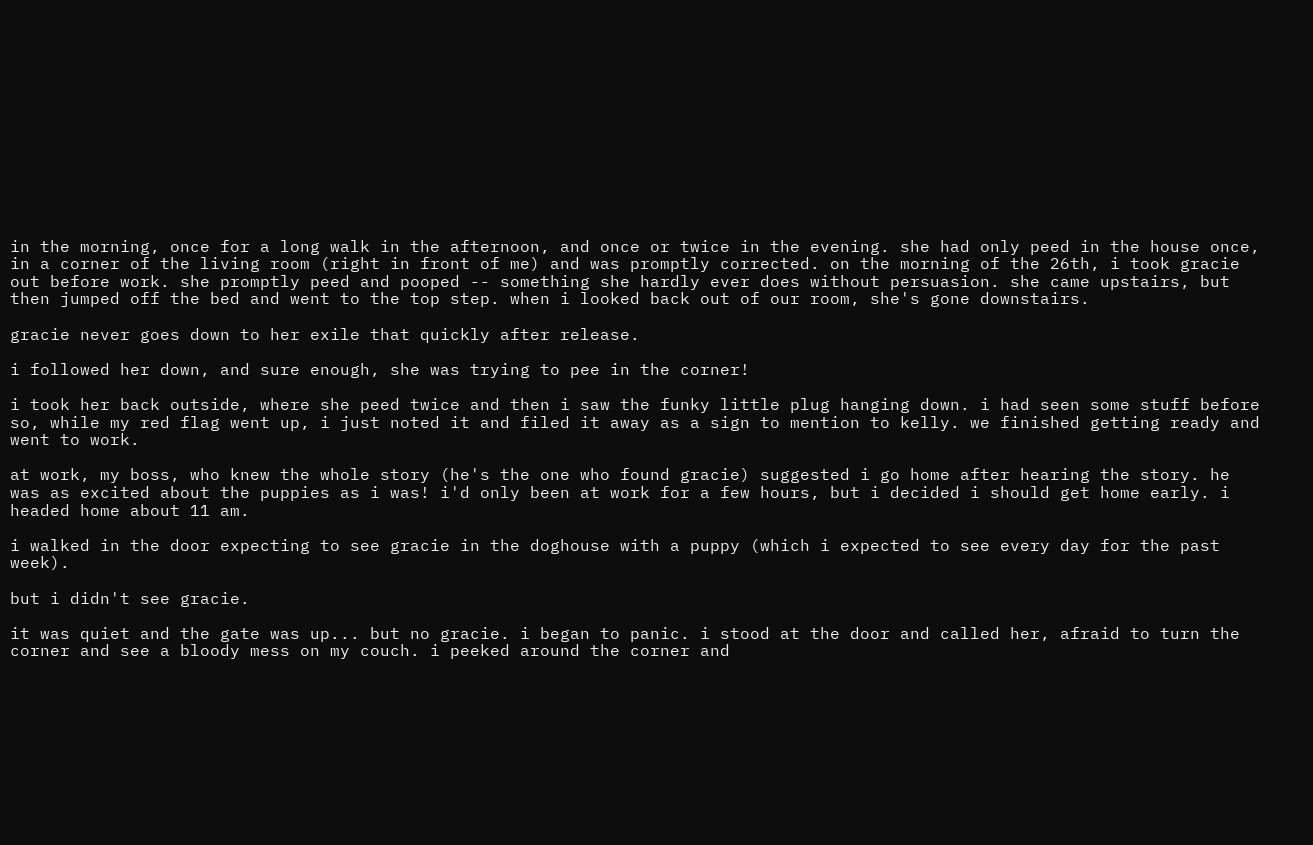in the morning, once for a long walk in the afternoon, and once or twice in the evening. she had only peed in the house once, in a corner of the living room (right in front of me) and was promptly corrected. on the morning of the 26th, i took gracie out before work. she promptly peed and pooped -- something she hardly ever does without persuasion. she came upstairs, but then jumped off the bed and went to the top step. when i looked back out of our room, she's gone downstairs.

gracie never goes down to her exile that quickly after release.

i followed her down, and sure enough, she was trying to pee in the corner!

i took her back outside, where she peed twice and then i saw the funky little plug hanging down. i had seen some stuff before so, while my red flag went up, i just noted it and filed it away as a sign to mention to kelly. we finished getting ready and went to work.

at work, my boss, who knew the whole story (he's the one who found gracie) suggested i go home after hearing the story. he was as excited about the puppies as i was! i'd only been at work for a few hours, but i decided i should get home early. i headed home about 11 am.

i walked in the door expecting to see gracie in the doghouse with a puppy (which i expected to see every day for the past week).

but i didn't see gracie.

it was quiet and the gate was up... but no gracie. i began to panic. i stood at the door and called her, afraid to turn the corner and see a bloody mess on my couch. i peeked around the corner and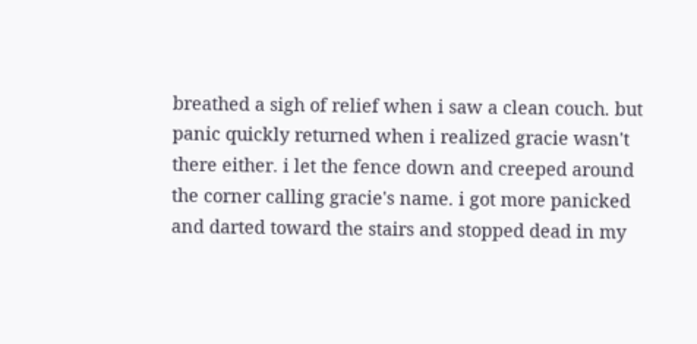breathed a sigh of relief when i saw a clean couch. but panic quickly returned when i realized gracie wasn't there either. i let the fence down and creeped around the corner calling gracie's name. i got more panicked and darted toward the stairs and stopped dead in my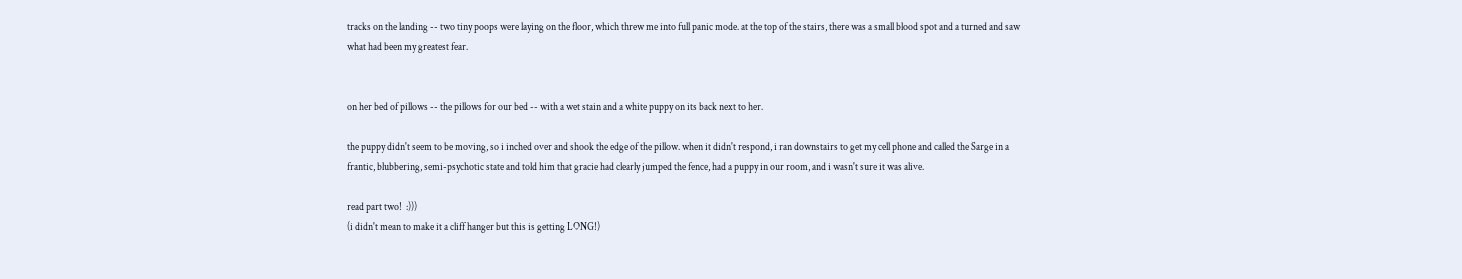tracks on the landing -- two tiny poops were laying on the floor, which threw me into full panic mode. at the top of the stairs, there was a small blood spot and a turned and saw what had been my greatest fear.


on her bed of pillows -- the pillows for our bed -- with a wet stain and a white puppy on its back next to her.

the puppy didn't seem to be moving, so i inched over and shook the edge of the pillow. when it didn't respond, i ran downstairs to get my cell phone and called the Sarge in a frantic, blubbering, semi-psychotic state and told him that gracie had clearly jumped the fence, had a puppy in our room, and i wasn't sure it was alive.

read part two!  :)))
(i didn't mean to make it a cliff hanger but this is getting LONG!)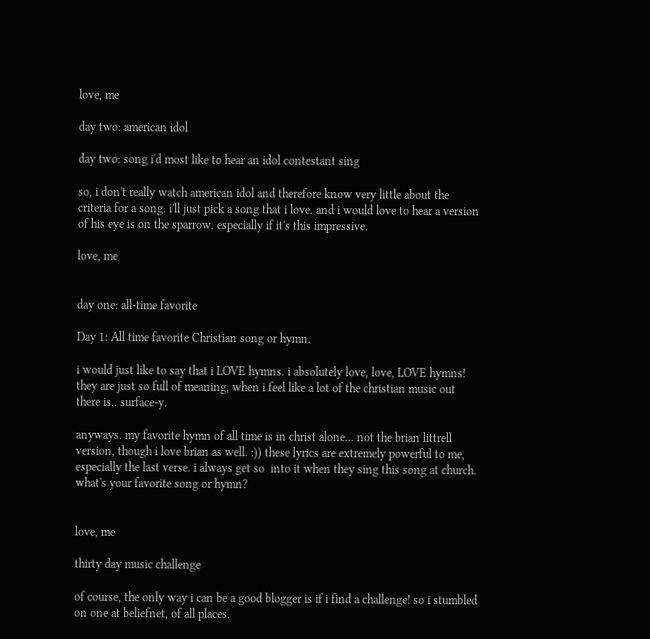love, me

day two: american idol

day two: song i'd most like to hear an idol contestant sing

so, i don't really watch american idol and therefore know very little about the criteria for a song. i'll just pick a song that i love. and i would love to hear a version of his eye is on the sparrow. especially if it's this impressive.

love, me


day one: all-time favorite

Day 1: All time favorite Christian song or hymn.

i would just like to say that i LOVE hymns. i absolutely love, love, LOVE hymns! they are just so full of meaning, when i feel like a lot of the christian music out there is.. surface-y.

anyways. my favorite hymn of all time is in christ alone... not the brian littrell version, though i love brian as well. :)) these lyrics are extremely powerful to me, especially the last verse. i always get so  into it when they sing this song at church. what's your favorite song or hymn?


love, me

thirty day music challenge

of course, the only way i can be a good blogger is if i find a challenge! so i stumbled on one at beliefnet, of all places.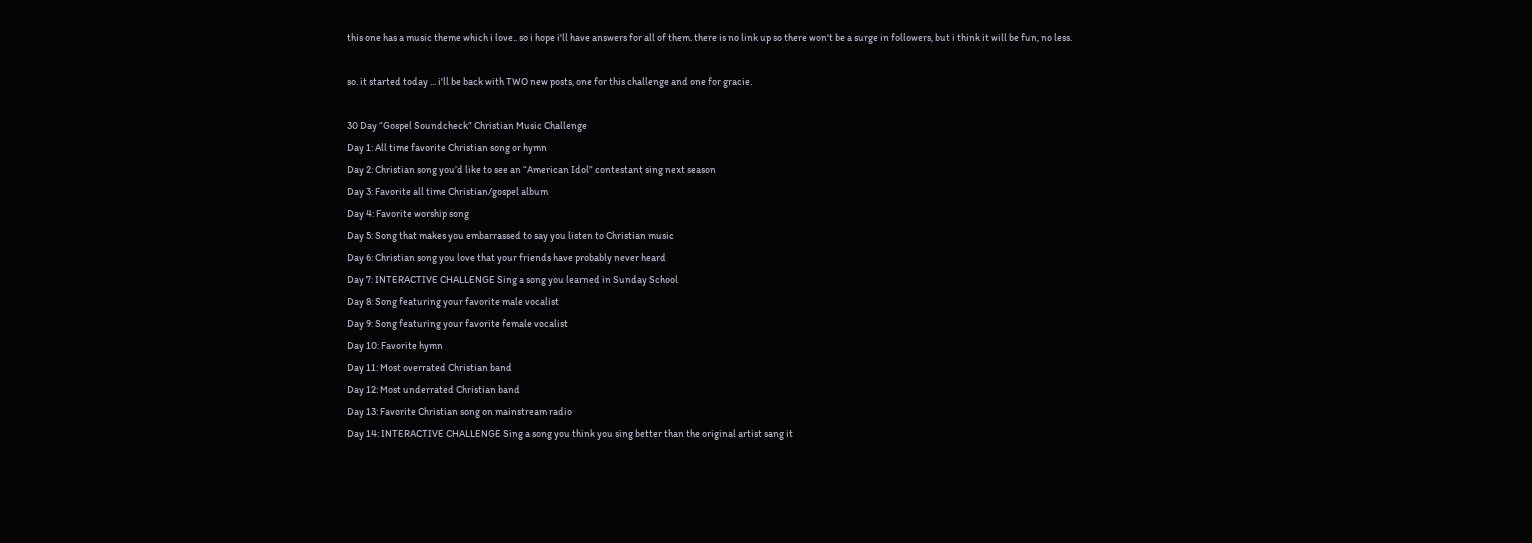this one has a music theme which i love.. so i hope i'll have answers for all of them. there is no link up so there won't be a surge in followers, but i think it will be fun, no less.

so. it started today ... i'll be back with TWO new posts, one for this challenge and one for gracie.

30 Day “Gospel Soundcheck” Christian Music Challenge
Day 1: All time favorite Christian song or hymn
Day 2: Christian song you’d like to see an “American Idol” contestant sing next season
Day 3: Favorite all time Christian/gospel album
Day 4: Favorite worship song
Day 5: Song that makes you embarrassed to say you listen to Christian music
Day 6: Christian song you love that your friends have probably never heard
Day 7: INTERACTIVE CHALLENGE Sing a song you learned in Sunday School
Day 8: Song featuring your favorite male vocalist
Day 9: Song featuring your favorite female vocalist
Day 10: Favorite hymn
Day 11: Most overrated Christian band
Day 12: Most underrated Christian band
Day 13: Favorite Christian song on mainstream radio
Day 14: INTERACTIVE CHALLENGE Sing a song you think you sing better than the original artist sang it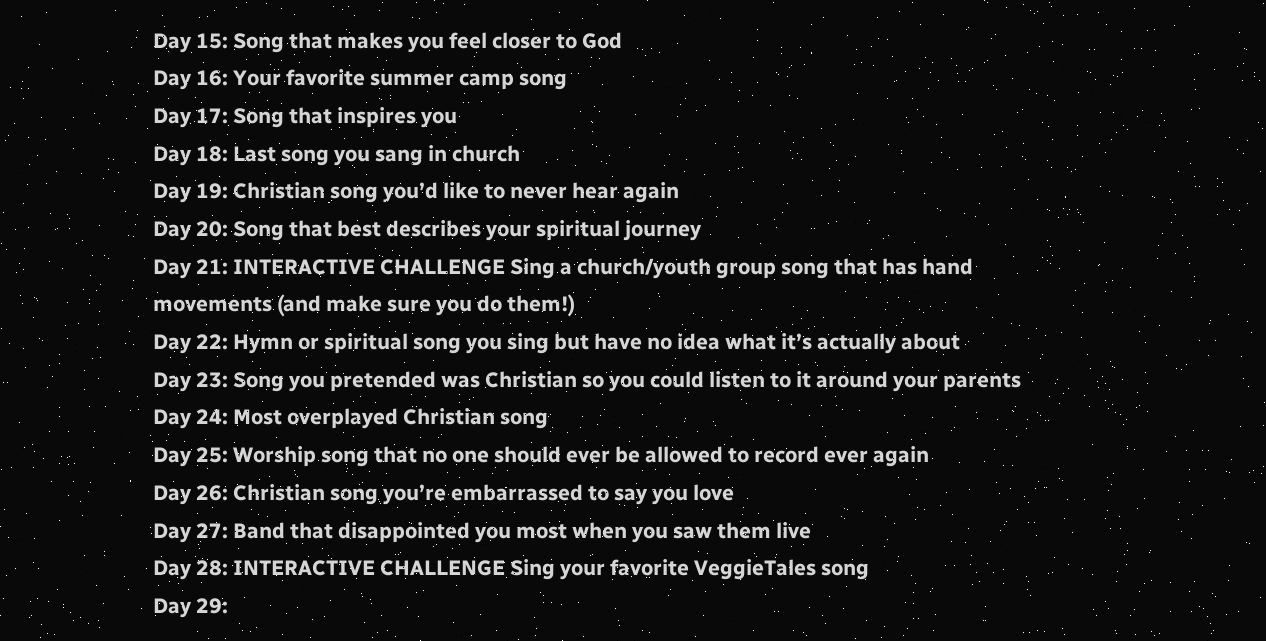Day 15: Song that makes you feel closer to God
Day 16: Your favorite summer camp song
Day 17: Song that inspires you
Day 18: Last song you sang in church
Day 19: Christian song you’d like to never hear again
Day 20: Song that best describes your spiritual journey
Day 21: INTERACTIVE CHALLENGE Sing a church/youth group song that has hand movements (and make sure you do them!)
Day 22: Hymn or spiritual song you sing but have no idea what it’s actually about
Day 23: Song you pretended was Christian so you could listen to it around your parents
Day 24: Most overplayed Christian song
Day 25: Worship song that no one should ever be allowed to record ever again
Day 26: Christian song you’re embarrassed to say you love
Day 27: Band that disappointed you most when you saw them live
Day 28: INTERACTIVE CHALLENGE Sing your favorite VeggieTales song
Day 29: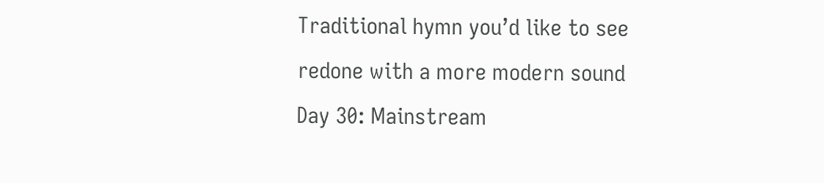Traditional hymn you’d like to see redone with a more modern sound
Day 30: Mainstream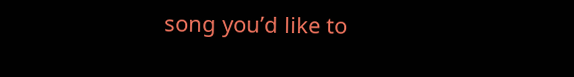song you’d like to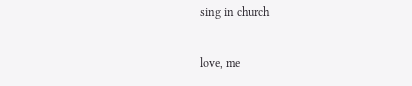sing in church

love, me